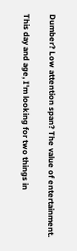Dumber? Low attention span? The value of entertainment.

This day and age, I'm looking for two things in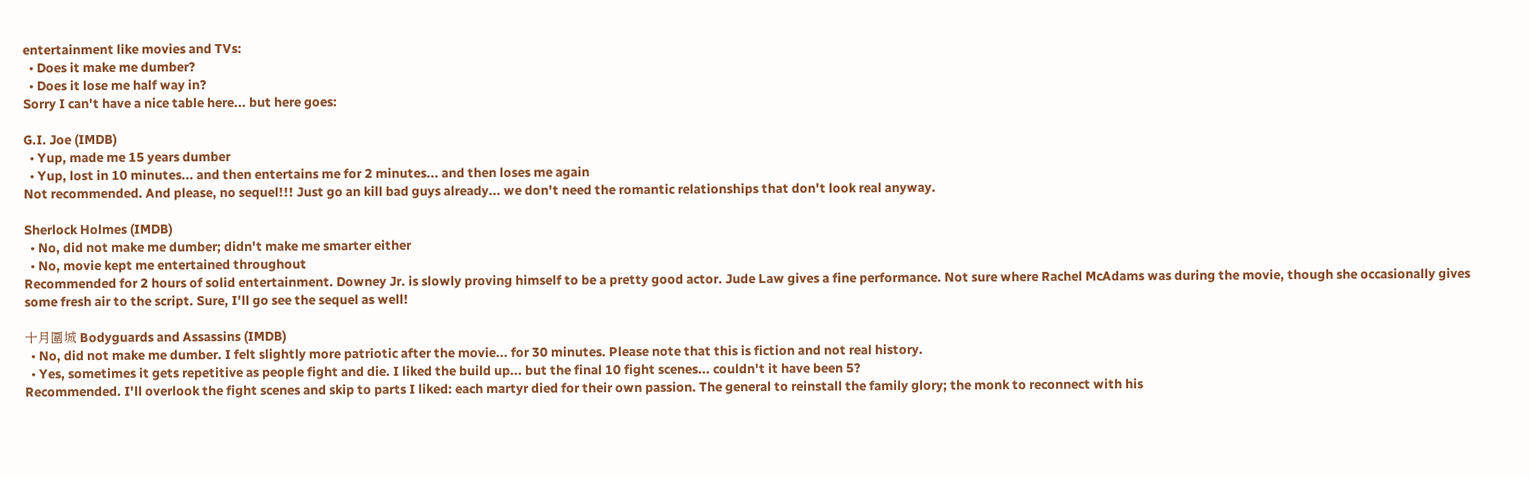entertainment like movies and TVs:
  • Does it make me dumber?
  • Does it lose me half way in?
Sorry I can't have a nice table here... but here goes:

G.I. Joe (IMDB)
  • Yup, made me 15 years dumber
  • Yup, lost in 10 minutes... and then entertains me for 2 minutes... and then loses me again
Not recommended. And please, no sequel!!! Just go an kill bad guys already... we don't need the romantic relationships that don't look real anyway.

Sherlock Holmes (IMDB)
  • No, did not make me dumber; didn't make me smarter either
  • No, movie kept me entertained throughout
Recommended for 2 hours of solid entertainment. Downey Jr. is slowly proving himself to be a pretty good actor. Jude Law gives a fine performance. Not sure where Rachel McAdams was during the movie, though she occasionally gives some fresh air to the script. Sure, I'll go see the sequel as well!

十月圍城 Bodyguards and Assassins (IMDB)
  • No, did not make me dumber. I felt slightly more patriotic after the movie... for 30 minutes. Please note that this is fiction and not real history.
  • Yes, sometimes it gets repetitive as people fight and die. I liked the build up... but the final 10 fight scenes... couldn't it have been 5?
Recommended. I'll overlook the fight scenes and skip to parts I liked: each martyr died for their own passion. The general to reinstall the family glory; the monk to reconnect with his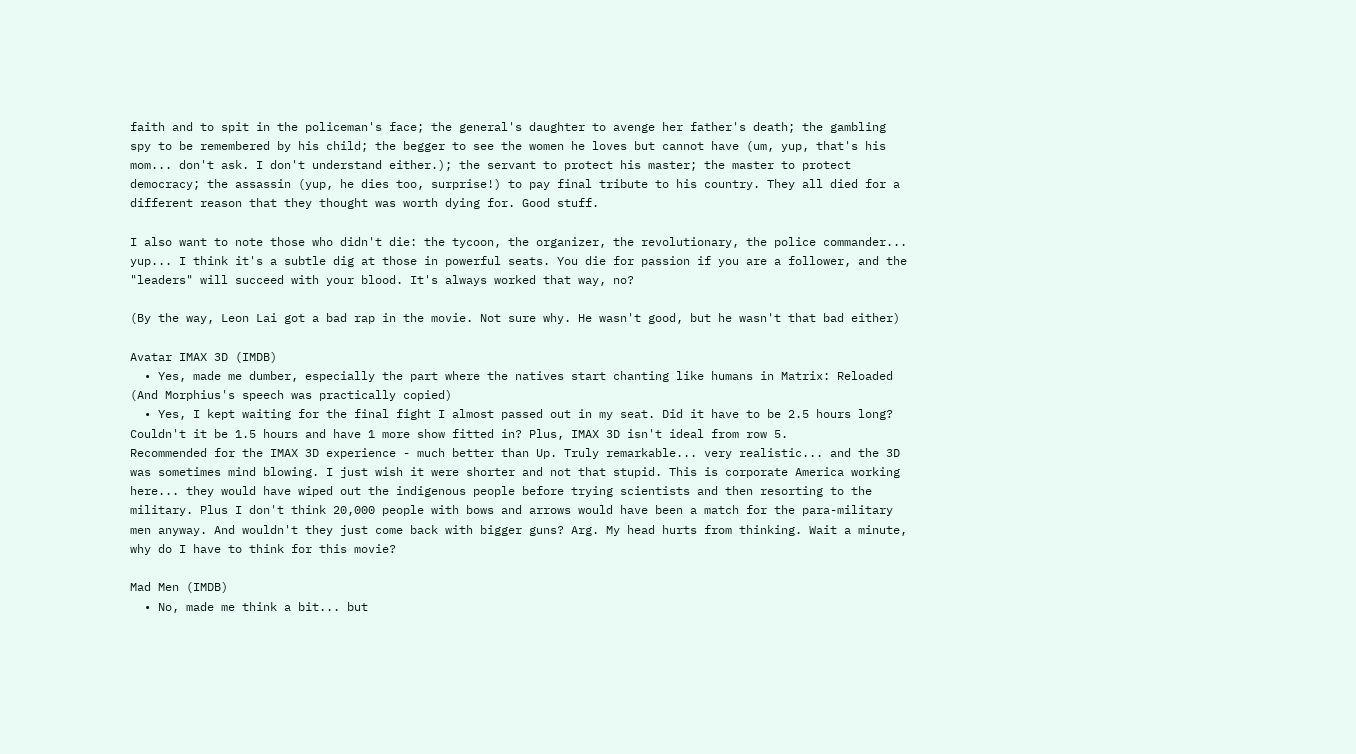faith and to spit in the policeman's face; the general's daughter to avenge her father's death; the gambling spy to be remembered by his child; the begger to see the women he loves but cannot have (um, yup, that's his mom... don't ask. I don't understand either.); the servant to protect his master; the master to protect democracy; the assassin (yup, he dies too, surprise!) to pay final tribute to his country. They all died for a different reason that they thought was worth dying for. Good stuff.

I also want to note those who didn't die: the tycoon, the organizer, the revolutionary, the police commander... yup... I think it's a subtle dig at those in powerful seats. You die for passion if you are a follower, and the "leaders" will succeed with your blood. It's always worked that way, no?

(By the way, Leon Lai got a bad rap in the movie. Not sure why. He wasn't good, but he wasn't that bad either)

Avatar IMAX 3D (IMDB)
  • Yes, made me dumber, especially the part where the natives start chanting like humans in Matrix: Reloaded (And Morphius's speech was practically copied)
  • Yes, I kept waiting for the final fight I almost passed out in my seat. Did it have to be 2.5 hours long? Couldn't it be 1.5 hours and have 1 more show fitted in? Plus, IMAX 3D isn't ideal from row 5.
Recommended for the IMAX 3D experience - much better than Up. Truly remarkable... very realistic... and the 3D was sometimes mind blowing. I just wish it were shorter and not that stupid. This is corporate America working here... they would have wiped out the indigenous people before trying scientists and then resorting to the military. Plus I don't think 20,000 people with bows and arrows would have been a match for the para-military men anyway. And wouldn't they just come back with bigger guns? Arg. My head hurts from thinking. Wait a minute, why do I have to think for this movie?

Mad Men (IMDB)
  • No, made me think a bit... but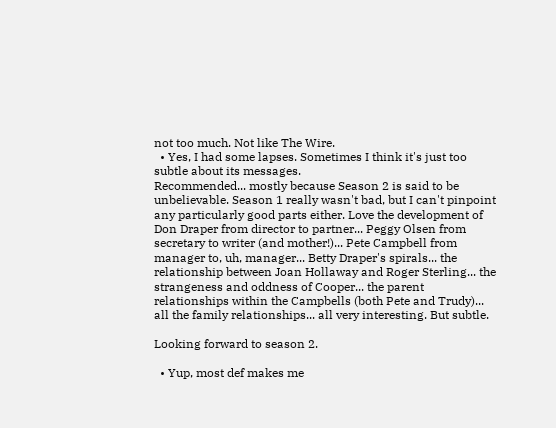not too much. Not like The Wire.
  • Yes, I had some lapses. Sometimes I think it's just too subtle about its messages.
Recommended... mostly because Season 2 is said to be unbelievable. Season 1 really wasn't bad, but I can't pinpoint any particularly good parts either. Love the development of Don Draper from director to partner... Peggy Olsen from secretary to writer (and mother!)... Pete Campbell from manager to, uh, manager... Betty Draper's spirals... the relationship between Joan Hollaway and Roger Sterling... the strangeness and oddness of Cooper... the parent relationships within the Campbells (both Pete and Trudy)... all the family relationships... all very interesting. But subtle.

Looking forward to season 2.

  • Yup, most def makes me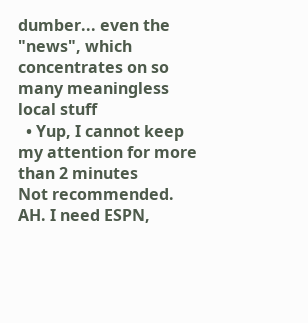dumber... even the "news", which concentrates on so many meaningless local stuff
  • Yup, I cannot keep my attention for more than 2 minutes
Not recommended. AH. I need ESPN,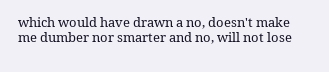which would have drawn a no, doesn't make me dumber nor smarter and no, will not lose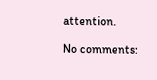attention.

No comments: